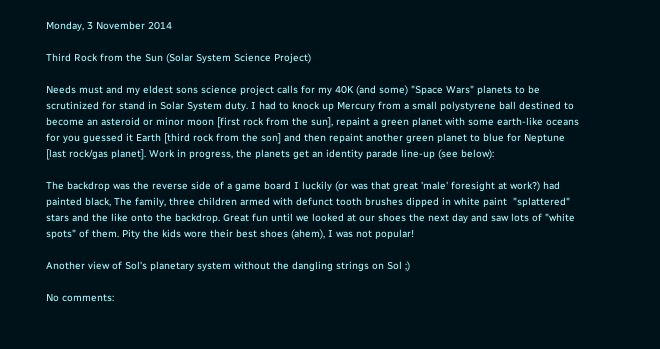Monday, 3 November 2014

Third Rock from the Sun (Solar System Science Project)

Needs must and my eldest sons science project calls for my 40K (and some) "Space Wars" planets to be scrutinized for stand in Solar System duty. I had to knock up Mercury from a small polystyrene ball destined to become an asteroid or minor moon [first rock from the sun], repaint a green planet with some earth-like oceans for you guessed it Earth [third rock from the son] and then repaint another green planet to blue for Neptune [last rock/gas planet]. Work in progress, the planets get an identity parade line-up (see below):

The backdrop was the reverse side of a game board I luckily (or was that great 'male' foresight at work?) had painted black, The family, three children armed with defunct tooth brushes dipped in white paint  "splattered" stars and the like onto the backdrop. Great fun until we looked at our shoes the next day and saw lots of "white spots" of them. Pity the kids wore their best shoes (ahem), I was not popular!

Another view of Sol's planetary system without the dangling strings on Sol ;)

No comments: